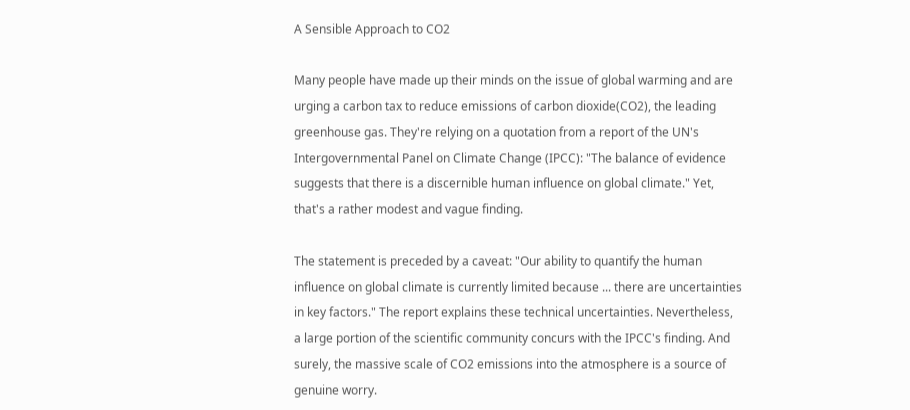A Sensible Approach to CO2

Many people have made up their minds on the issue of global warming and are urging a carbon tax to reduce emissions of carbon dioxide(CO2), the leading greenhouse gas. They're relying on a quotation from a report of the UN's Intergovernmental Panel on Climate Change (IPCC): "The balance of evidence suggests that there is a discernible human influence on global climate." Yet, that's a rather modest and vague finding.

The statement is preceded by a caveat: "Our ability to quantify the human influence on global climate is currently limited because ... there are uncertainties in key factors." The report explains these technical uncertainties. Nevertheless, a large portion of the scientific community concurs with the IPCC's finding. And surely, the massive scale of CO2 emissions into the atmosphere is a source of genuine worry.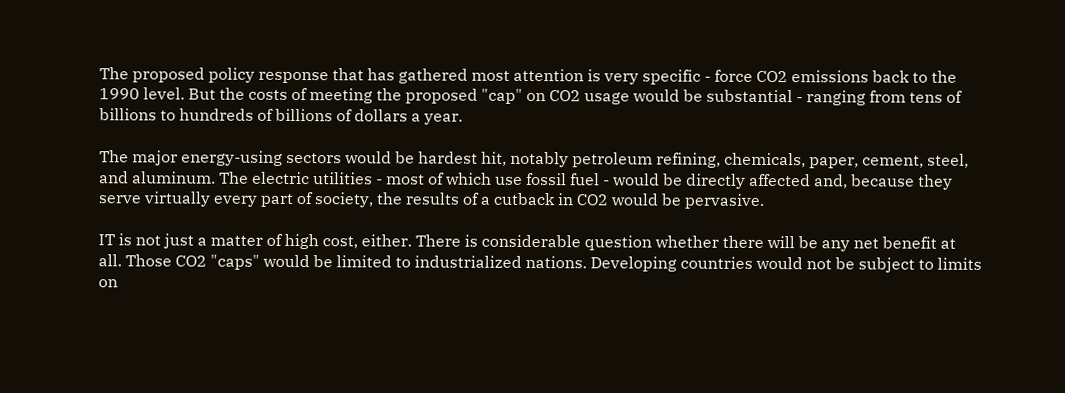The proposed policy response that has gathered most attention is very specific - force CO2 emissions back to the 1990 level. But the costs of meeting the proposed "cap" on CO2 usage would be substantial - ranging from tens of billions to hundreds of billions of dollars a year.

The major energy-using sectors would be hardest hit, notably petroleum refining, chemicals, paper, cement, steel, and aluminum. The electric utilities - most of which use fossil fuel - would be directly affected and, because they serve virtually every part of society, the results of a cutback in CO2 would be pervasive.

IT is not just a matter of high cost, either. There is considerable question whether there will be any net benefit at all. Those CO2 "caps" would be limited to industrialized nations. Developing countries would not be subject to limits on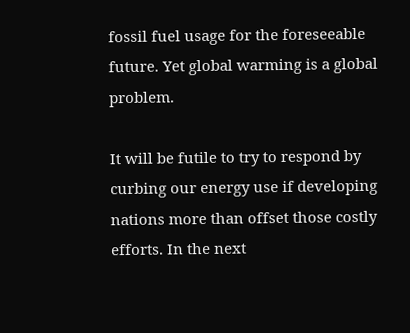fossil fuel usage for the foreseeable future. Yet global warming is a global problem.

It will be futile to try to respond by curbing our energy use if developing nations more than offset those costly efforts. In the next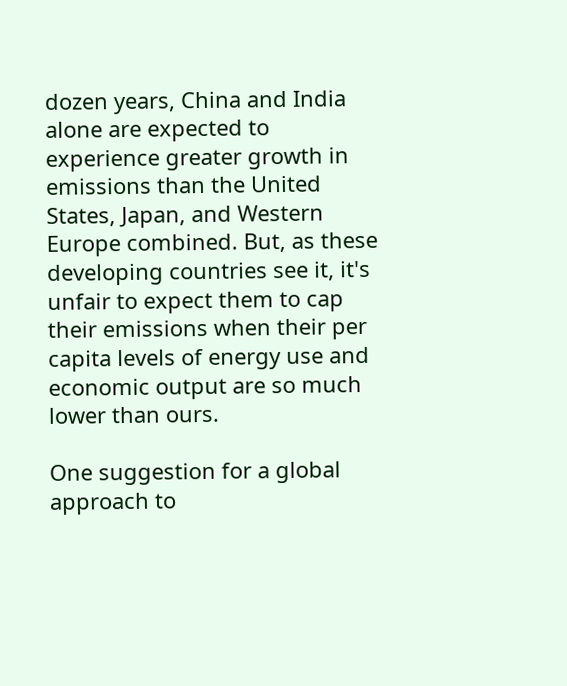dozen years, China and India alone are expected to experience greater growth in emissions than the United States, Japan, and Western Europe combined. But, as these developing countries see it, it's unfair to expect them to cap their emissions when their per capita levels of energy use and economic output are so much lower than ours.

One suggestion for a global approach to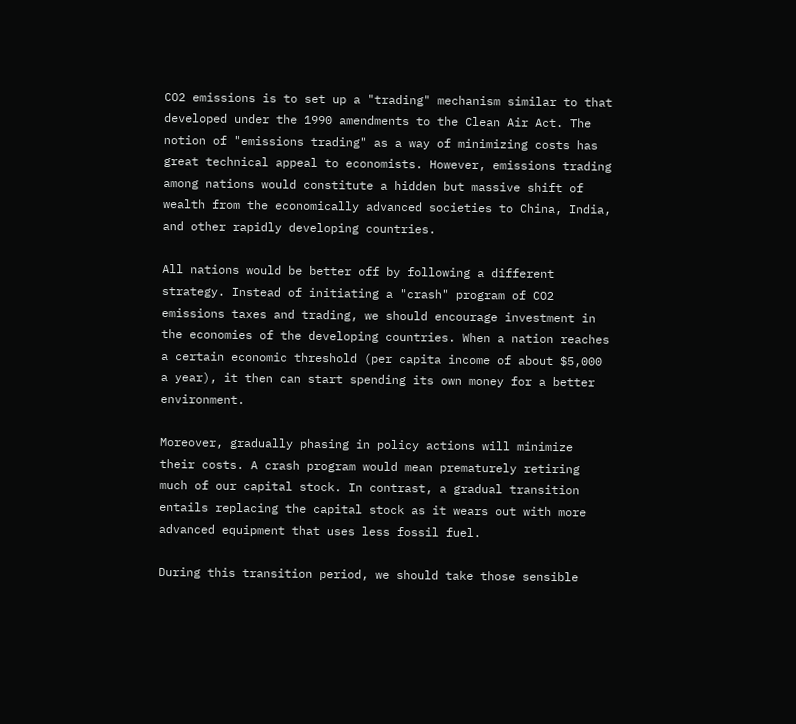CO2 emissions is to set up a "trading" mechanism similar to that developed under the 1990 amendments to the Clean Air Act. The notion of "emissions trading" as a way of minimizing costs has great technical appeal to economists. However, emissions trading among nations would constitute a hidden but massive shift of wealth from the economically advanced societies to China, India, and other rapidly developing countries.

All nations would be better off by following a different strategy. Instead of initiating a "crash" program of CO2 emissions taxes and trading, we should encourage investment in the economies of the developing countries. When a nation reaches a certain economic threshold (per capita income of about $5,000 a year), it then can start spending its own money for a better environment.

Moreover, gradually phasing in policy actions will minimize their costs. A crash program would mean prematurely retiring much of our capital stock. In contrast, a gradual transition entails replacing the capital stock as it wears out with more advanced equipment that uses less fossil fuel.

During this transition period, we should take those sensible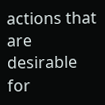actions that are desirable for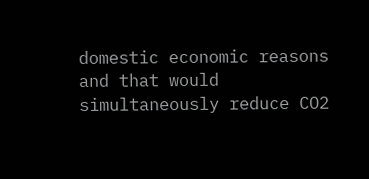domestic economic reasons and that would simultaneously reduce CO2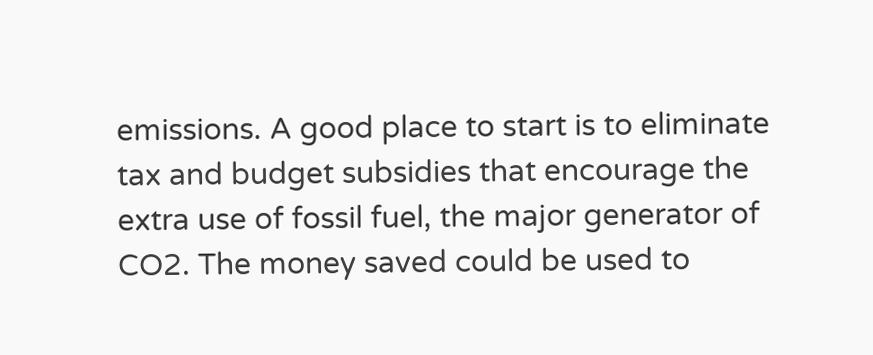emissions. A good place to start is to eliminate tax and budget subsidies that encourage the extra use of fossil fuel, the major generator of CO2. The money saved could be used to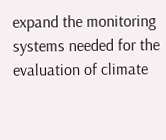expand the monitoring systems needed for the evaluation of climate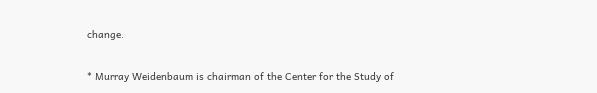change.

* Murray Weidenbaum is chairman of the Center for the Study of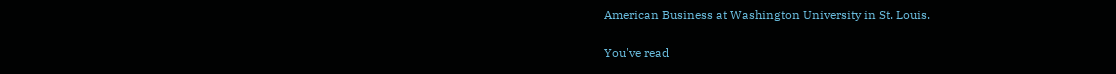American Business at Washington University in St. Louis.

You've read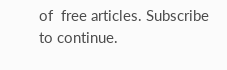of  free articles. Subscribe to continue.